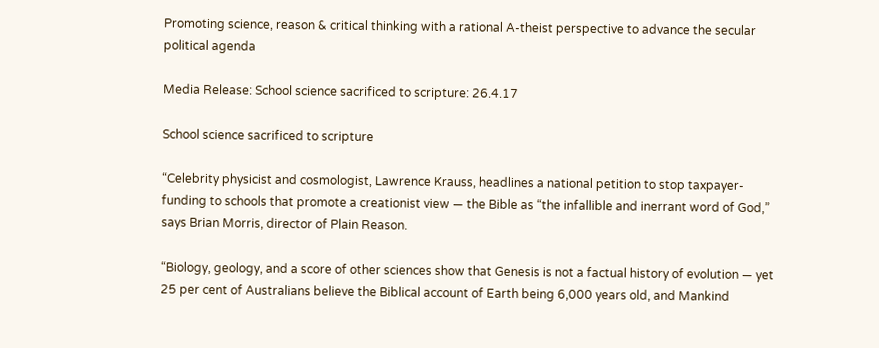Promoting science, reason & critical thinking with a rational A-theist perspective to advance the secular political agenda

Media Release: School science sacrificed to scripture: 26.4.17

School science sacrificed to scripture

“Celebrity physicist and cosmologist, Lawrence Krauss, headlines a national petition to stop taxpayer-funding to schools that promote a creationist view — the Bible as “the infallible and inerrant word of God,” says Brian Morris, director of Plain Reason.

“Biology, geology, and a score of other sciences show that Genesis is not a factual history of evolution — yet 25 per cent of Australians believe the Biblical account of Earth being 6,000 years old, and Mankind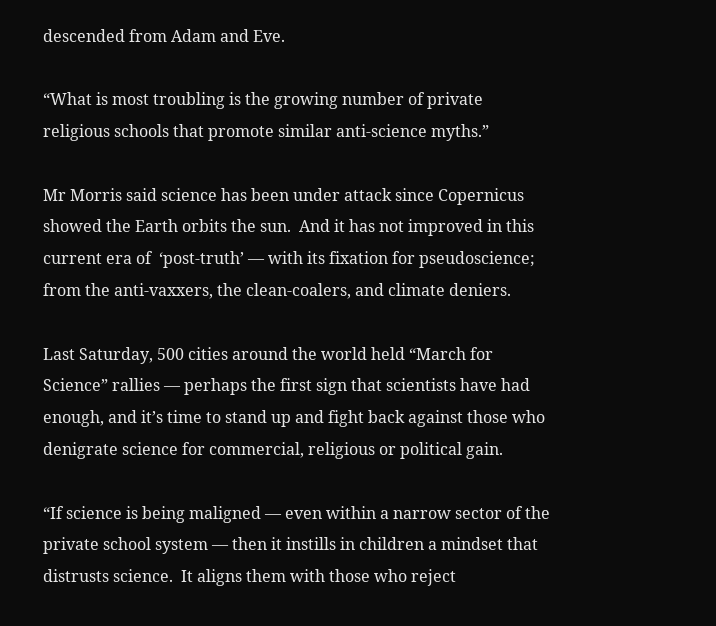descended from Adam and Eve.

“What is most troubling is the growing number of private religious schools that promote similar anti-science myths.”

Mr Morris said science has been under attack since Copernicus showed the Earth orbits the sun.  And it has not improved in this current era of  ‘post-truth’ — with its fixation for pseudoscience; from the anti-vaxxers, the clean-coalers, and climate deniers.

Last Saturday, 500 cities around the world held “March for Science” rallies — perhaps the first sign that scientists have had enough, and it’s time to stand up and fight back against those who denigrate science for commercial, religious or political gain.

“If science is being maligned — even within a narrow sector of the private school system — then it instills in children a mindset that distrusts science.  It aligns them with those who reject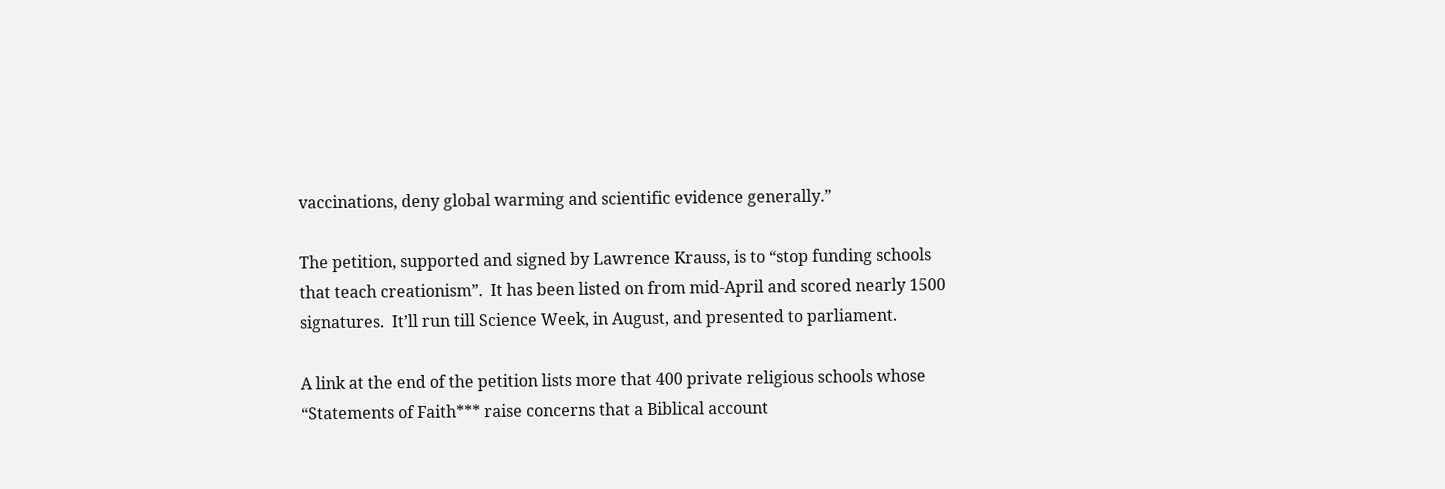vaccinations, deny global warming and scientific evidence generally.”

The petition, supported and signed by Lawrence Krauss, is to “stop funding schools that teach creationism”.  It has been listed on from mid-April and scored nearly 1500 signatures.  It’ll run till Science Week, in August, and presented to parliament.

A link at the end of the petition lists more that 400 private religious schools whose “Statements of Faith*** raise concerns that a Biblical account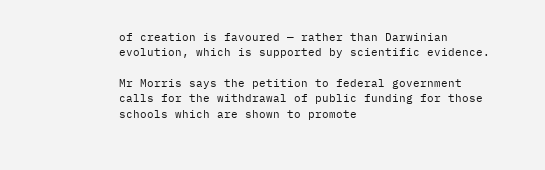of creation is favoured — rather than Darwinian evolution, which is supported by scientific evidence.

Mr Morris says the petition to federal government calls for the withdrawal of public funding for those schools which are shown to promote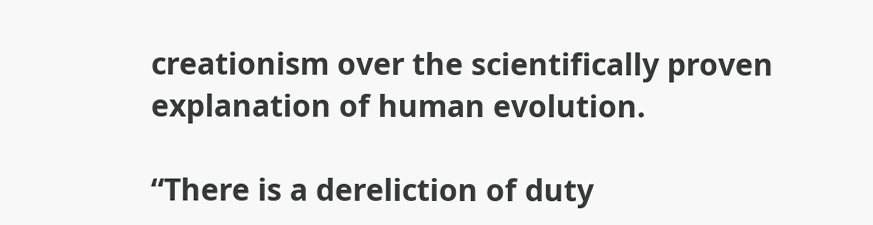creationism over the scientifically proven explanation of human evolution.

“There is a dereliction of duty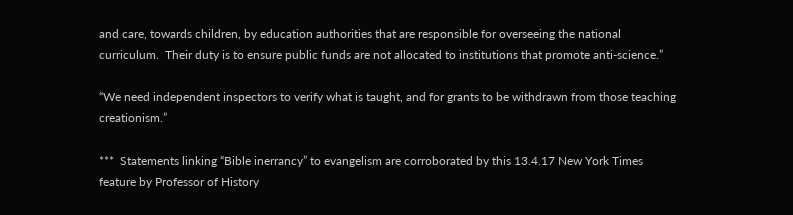and care, towards children, by education authorities that are responsible for overseeing the national curriculum.  Their duty is to ensure public funds are not allocated to institutions that promote anti-science.”

“We need independent inspectors to verify what is taught, and for grants to be withdrawn from those teaching creationism.”

***  Statements linking “Bible inerrancy” to evangelism are corroborated by this 13.4.17 New York Times feature by Professor of History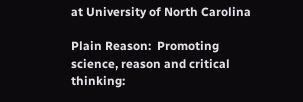at University of North Carolina

Plain Reason:  Promoting science, reason and critical thinking: